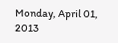Monday, April 01, 2013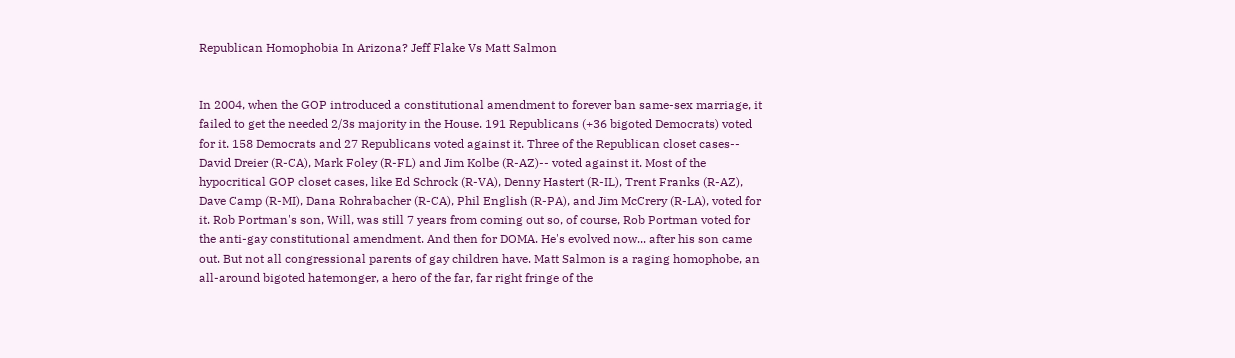Republican Homophobia In Arizona? Jeff Flake Vs Matt Salmon


In 2004, when the GOP introduced a constitutional amendment to forever ban same-sex marriage, it failed to get the needed 2/3s majority in the House. 191 Republicans (+36 bigoted Democrats) voted for it. 158 Democrats and 27 Republicans voted against it. Three of the Republican closet cases-- David Dreier (R-CA), Mark Foley (R-FL) and Jim Kolbe (R-AZ)-- voted against it. Most of the hypocritical GOP closet cases, like Ed Schrock (R-VA), Denny Hastert (R-IL), Trent Franks (R-AZ), Dave Camp (R-MI), Dana Rohrabacher (R-CA), Phil English (R-PA), and Jim McCrery (R-LA), voted for it. Rob Portman's son, Will, was still 7 years from coming out so, of course, Rob Portman voted for the anti-gay constitutional amendment. And then for DOMA. He's evolved now... after his son came out. But not all congressional parents of gay children have. Matt Salmon is a raging homophobe, an all-around bigoted hatemonger, a hero of the far, far right fringe of the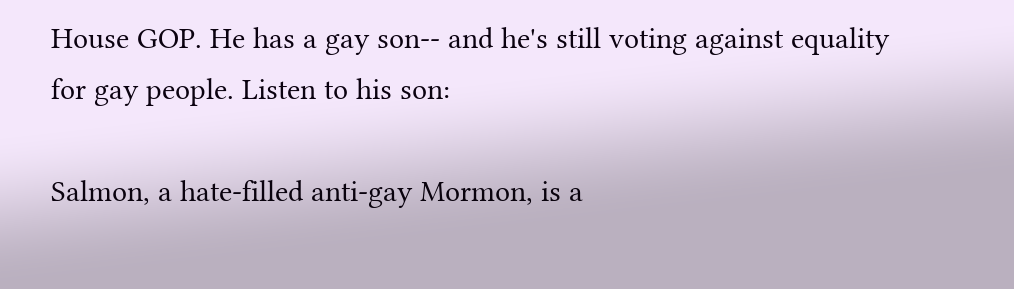House GOP. He has a gay son-- and he's still voting against equality for gay people. Listen to his son:

Salmon, a hate-filled anti-gay Mormon, is a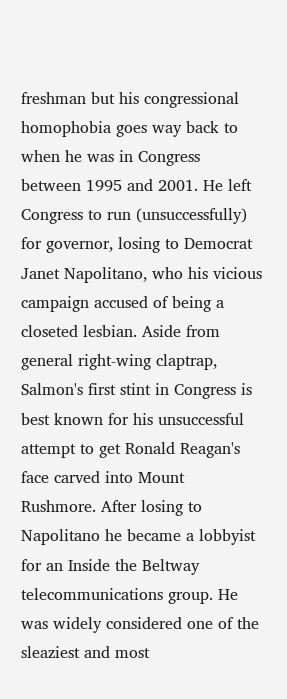freshman but his congressional homophobia goes way back to when he was in Congress between 1995 and 2001. He left Congress to run (unsuccessfully) for governor, losing to Democrat Janet Napolitano, who his vicious campaign accused of being a closeted lesbian. Aside from general right-wing claptrap, Salmon's first stint in Congress is best known for his unsuccessful attempt to get Ronald Reagan's face carved into Mount Rushmore. After losing to Napolitano he became a lobbyist for an Inside the Beltway telecommunications group. He was widely considered one of the sleaziest and most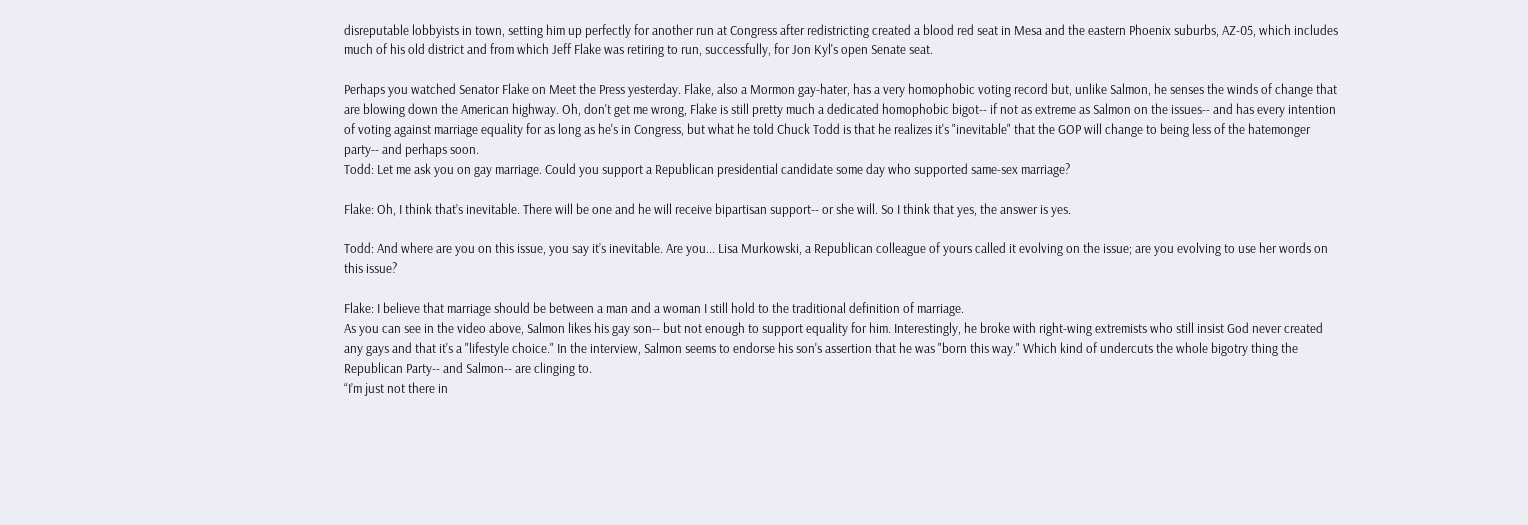disreputable lobbyists in town, setting him up perfectly for another run at Congress after redistricting created a blood red seat in Mesa and the eastern Phoenix suburbs, AZ-05, which includes much of his old district and from which Jeff Flake was retiring to run, successfully, for Jon Kyl's open Senate seat.

Perhaps you watched Senator Flake on Meet the Press yesterday. Flake, also a Mormon gay-hater, has a very homophobic voting record but, unlike Salmon, he senses the winds of change that are blowing down the American highway. Oh, don't get me wrong, Flake is still pretty much a dedicated homophobic bigot-- if not as extreme as Salmon on the issues-- and has every intention of voting against marriage equality for as long as he's in Congress, but what he told Chuck Todd is that he realizes it's "inevitable" that the GOP will change to being less of the hatemonger party-- and perhaps soon.
Todd: Let me ask you on gay marriage. Could you support a Republican presidential candidate some day who supported same-sex marriage?

Flake: Oh, I think that’s inevitable. There will be one and he will receive bipartisan support-- or she will. So I think that yes, the answer is yes.

Todd: And where are you on this issue, you say it’s inevitable. Are you... Lisa Murkowski, a Republican colleague of yours called it evolving on the issue; are you evolving to use her words on this issue?

Flake: I believe that marriage should be between a man and a woman I still hold to the traditional definition of marriage.
As you can see in the video above, Salmon likes his gay son-- but not enough to support equality for him. Interestingly, he broke with right-wing extremists who still insist God never created any gays and that it's a "lifestyle choice." In the interview, Salmon seems to endorse his son's assertion that he was "born this way." Which kind of undercuts the whole bigotry thing the Republican Party-- and Salmon-- are clinging to.
“I’m just not there in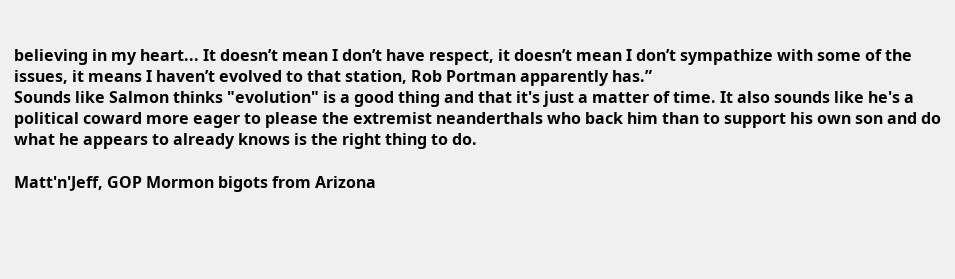believing in my heart... It doesn’t mean I don’t have respect, it doesn’t mean I don’t sympathize with some of the issues, it means I haven’t evolved to that station, Rob Portman apparently has.”
Sounds like Salmon thinks "evolution" is a good thing and that it's just a matter of time. It also sounds like he's a political coward more eager to please the extremist neanderthals who back him than to support his own son and do what he appears to already knows is the right thing to do.

Matt'n'Jeff, GOP Mormon bigots from Arizona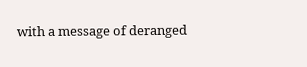with a message of deranged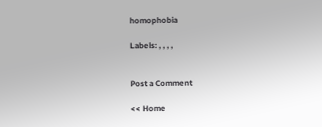homophobia

Labels: , , , ,


Post a Comment

<< Home